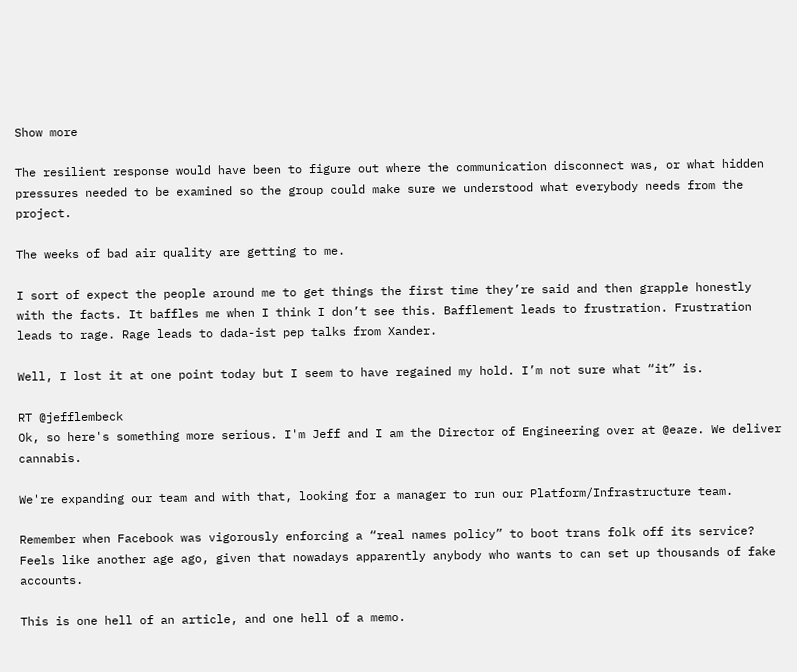Show more

The resilient response would have been to figure out where the communication disconnect was, or what hidden pressures needed to be examined so the group could make sure we understood what everybody needs from the project.

The weeks of bad air quality are getting to me.

I sort of expect the people around me to get things the first time they’re said and then grapple honestly with the facts. It baffles me when I think I don’t see this. Bafflement leads to frustration. Frustration leads to rage. Rage leads to dada-ist pep talks from Xander.

Well, I lost it at one point today but I seem to have regained my hold. I’m not sure what “it” is.

RT @jefflembeck
Ok, so here's something more serious. I'm Jeff and I am the Director of Engineering over at @eaze. We deliver cannabis.

We're expanding our team and with that, looking for a manager to run our Platform/Infrastructure team.

Remember when Facebook was vigorously enforcing a “real names policy” to boot trans folk off its service? Feels like another age ago, given that nowadays apparently anybody who wants to can set up thousands of fake accounts.

This is one hell of an article, and one hell of a memo.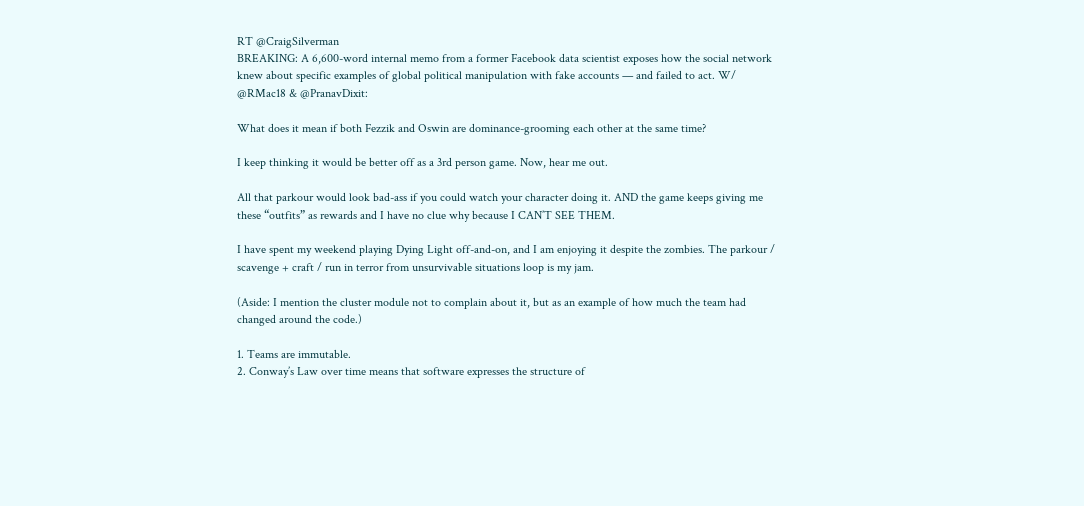RT @CraigSilverman
BREAKING: A 6,600-word internal memo from a former Facebook data scientist exposes how the social network knew about specific examples of global political manipulation with fake accounts — and failed to act. W/ @RMac18 & @PranavDixit:

What does it mean if both Fezzik and Oswin are dominance-grooming each other at the same time?

I keep thinking it would be better off as a 3rd person game. Now, hear me out.

All that parkour would look bad-ass if you could watch your character doing it. AND the game keeps giving me these “outfits” as rewards and I have no clue why because I CAN’T SEE THEM.

I have spent my weekend playing Dying Light off-and-on, and I am enjoying it despite the zombies. The parkour / scavenge + craft / run in terror from unsurvivable situations loop is my jam.

(Aside: I mention the cluster module not to complain about it, but as an example of how much the team had changed around the code.)

1. Teams are immutable.
2. Conway’s Law over time means that software expresses the structure of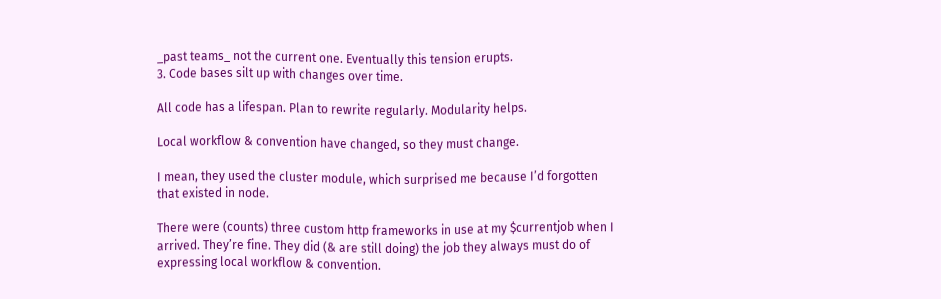_past teams_ not the current one. Eventually this tension erupts.
3. Code bases silt up with changes over time.

All code has a lifespan. Plan to rewrite regularly. Modularity helps.

Local workflow & convention have changed, so they must change.

I mean, they used the cluster module, which surprised me because I’d forgotten that existed in node.

There were (counts) three custom http frameworks in use at my $currentjob when I arrived. They’re fine. They did (& are still doing) the job they always must do of expressing local workflow & convention.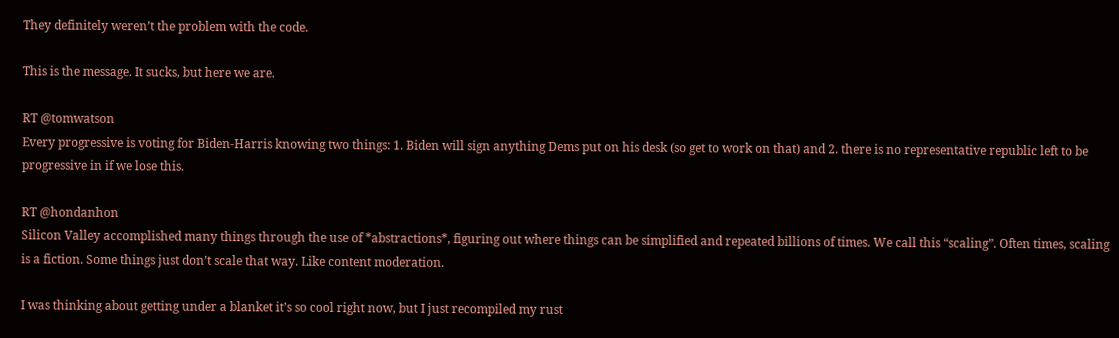They definitely weren’t the problem with the code.

This is the message. It sucks, but here we are.

RT @tomwatson
Every progressive is voting for Biden-Harris knowing two things: 1. Biden will sign anything Dems put on his desk (so get to work on that) and 2. there is no representative republic left to be progressive in if we lose this.

RT @hondanhon
Silicon Valley accomplished many things through the use of *abstractions*, figuring out where things can be simplified and repeated billions of times. We call this “scaling”. Often times, scaling is a fiction. Some things just don’t scale that way. Like content moderation.

I was thinking about getting under a blanket it’s so cool right now, but I just recompiled my rust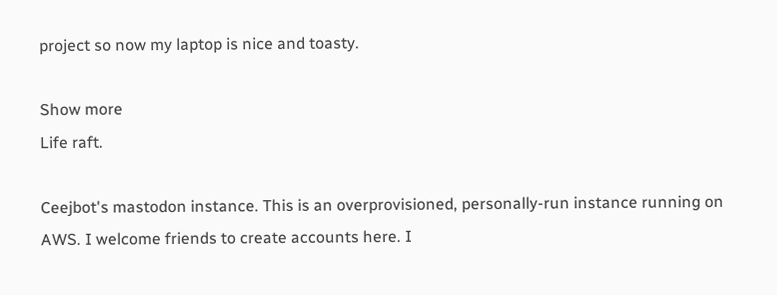project so now my laptop is nice and toasty.

Show more
Life raft.

Ceejbot's mastodon instance. This is an overprovisioned, personally-run instance running on AWS. I welcome friends to create accounts here. I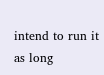intend to run it as long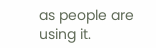as people are using it.